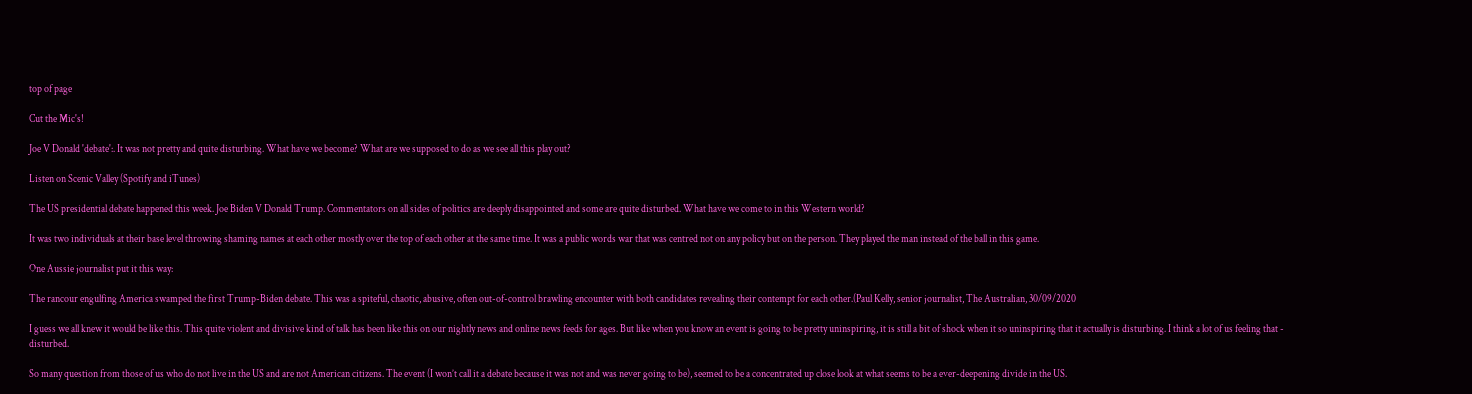top of page

Cut the Mic's!

Joe V Donald 'debate':. It was not pretty and quite disturbing. What have we become? What are we supposed to do as we see all this play out?

Listen on Scenic Valley (Spotify and iTunes)

The US presidential debate happened this week. Joe Biden V Donald Trump. Commentators on all sides of politics are deeply disappointed and some are quite disturbed. What have we come to in this Western world?

It was two individuals at their base level throwing shaming names at each other mostly over the top of each other at the same time. It was a public words war that was centred not on any policy but on the person. They played the man instead of the ball in this game.

One Aussie journalist put it this way:

The rancour engulfing America swamped the first Trump-Biden debate. This was a spiteful, chaotic, abusive, often out-of-control brawling encounter with both candidates revealing their contempt for each other.(Paul Kelly, senior journalist, The Australian, 30/09/2020

I guess we all knew it would be like this. This quite violent and divisive kind of talk has been like this on our nightly news and online news feeds for ages. But like when you know an event is going to be pretty uninspiring, it is still a bit of shock when it so uninspiring that it actually is disturbing. I think a lot of us feeling that - disturbed.

So many question from those of us who do not live in the US and are not American citizens. The event (I won’t call it a debate because it was not and was never going to be), seemed to be a concentrated up close look at what seems to be a ever-deepening divide in the US.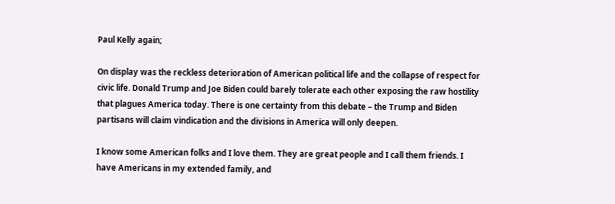Paul Kelly again;

On display was the reckless deterioration of American political life and the collapse of respect for civic life. Donald Trump and Joe Biden could barely tolerate each other exposing the raw hostility that plagues America today. There is one certainty from this debate – the Trump and Biden partisans will claim vindication and the divisions in America will only deepen.

I know some American folks and I love them. They are great people and I call them friends. I have Americans in my extended family, and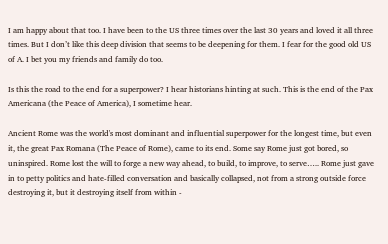I am happy about that too. I have been to the US three times over the last 30 years and loved it all three times. But I don’t like this deep division that seems to be deepening for them. I fear for the good old US of A. I bet you my friends and family do too.

Is this the road to the end for a superpower? I hear historians hinting at such. This is the end of the Pax Americana (the Peace of America), I sometime hear.

Ancient Rome was the world's most dominant and influential superpower for the longest time, but even it, the great Pax Romana (The Peace of Rome), came to its end. Some say Rome just got bored, so uninspired. Rome lost the will to forge a new way ahead, to build, to improve, to serve….. Rome just gave in to petty politics and hate-filled conversation and basically collapsed, not from a strong outside force destroying it, but it destroying itself from within -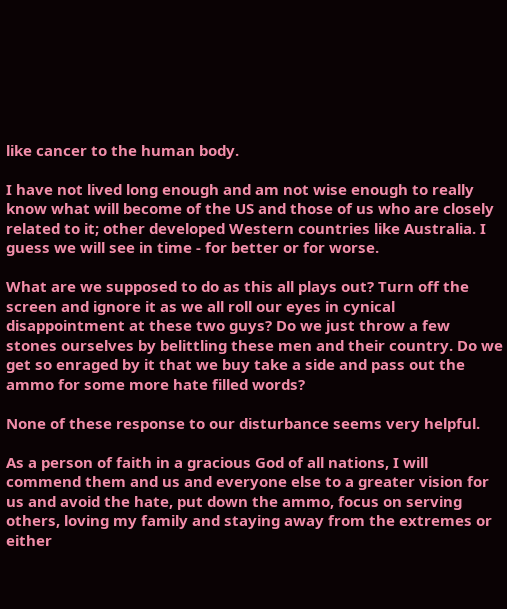like cancer to the human body.

I have not lived long enough and am not wise enough to really know what will become of the US and those of us who are closely related to it; other developed Western countries like Australia. I guess we will see in time - for better or for worse.

What are we supposed to do as this all plays out? Turn off the screen and ignore it as we all roll our eyes in cynical disappointment at these two guys? Do we just throw a few stones ourselves by belittling these men and their country. Do we get so enraged by it that we buy take a side and pass out the ammo for some more hate filled words?

None of these response to our disturbance seems very helpful.

As a person of faith in a gracious God of all nations, I will commend them and us and everyone else to a greater vision for us and avoid the hate, put down the ammo, focus on serving others, loving my family and staying away from the extremes or either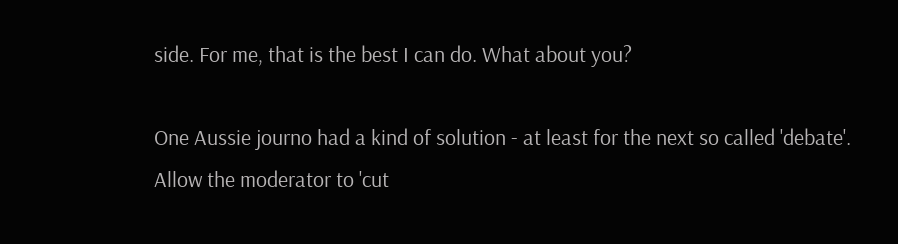side. For me, that is the best I can do. What about you?

One Aussie journo had a kind of solution - at least for the next so called 'debate'. Allow the moderator to 'cut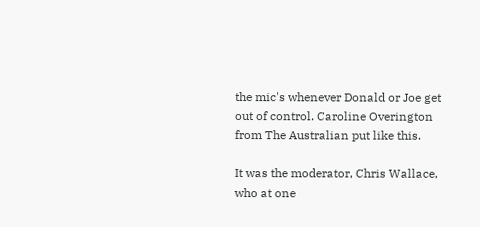the mic's whenever Donald or Joe get out of control. Caroline Overington from The Australian put like this.

It was the moderator, Chris Wallace, who at one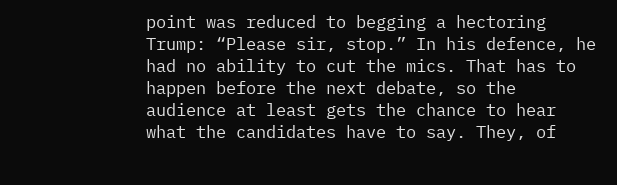point was reduced to begging a hectoring Trump: “Please sir, stop.” In his defence, he had no ability to cut the mics. That has to happen before the next debate, so the audience at least gets the chance to hear what the candidates have to say. They, of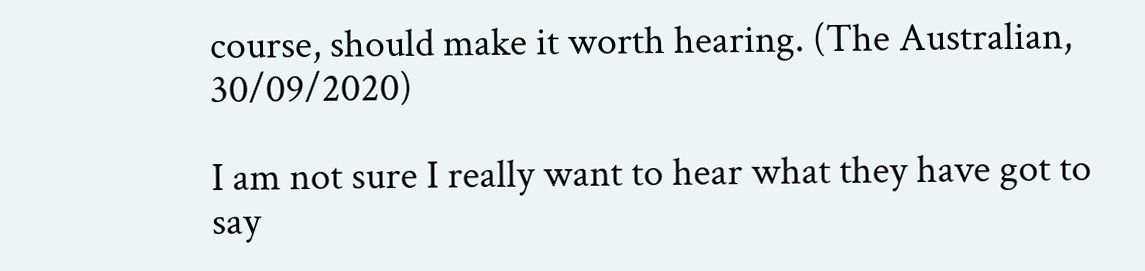course, should make it worth hearing. (The Australian, 30/09/2020)

I am not sure I really want to hear what they have got to say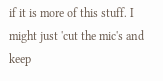if it is more of this stuff. I might just 'cut the mic's and keep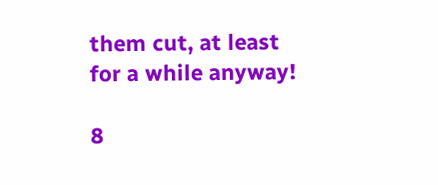them cut, at least for a while anyway!

8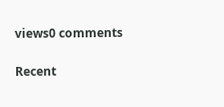views0 comments

Recent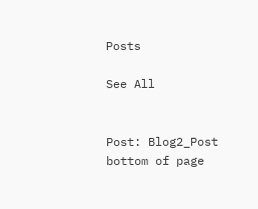Posts

See All


Post: Blog2_Post
bottom of page